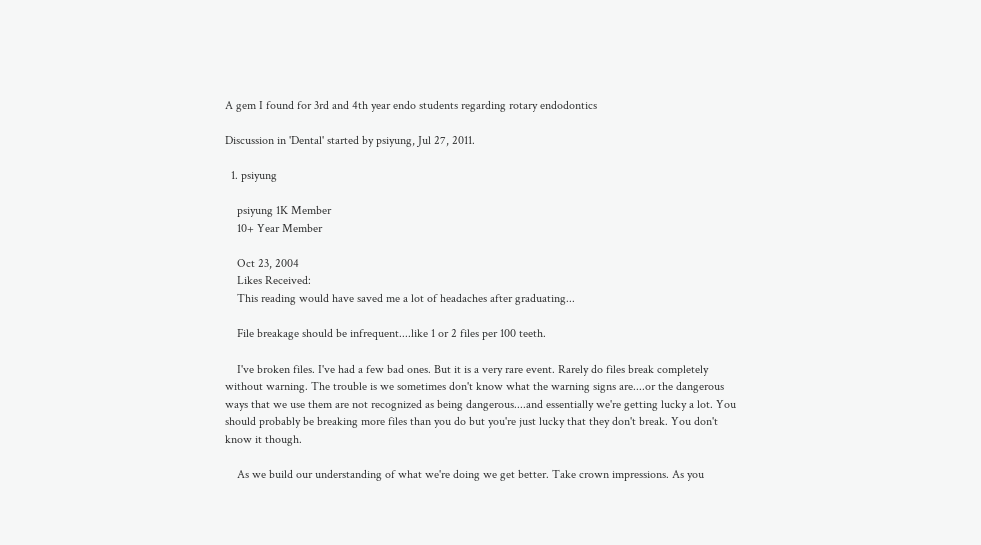A gem I found for 3rd and 4th year endo students regarding rotary endodontics

Discussion in 'Dental' started by psiyung, Jul 27, 2011.

  1. psiyung

    psiyung 1K Member
    10+ Year Member

    Oct 23, 2004
    Likes Received:
    This reading would have saved me a lot of headaches after graduating...

    File breakage should be infrequent....like 1 or 2 files per 100 teeth.

    I've broken files. I've had a few bad ones. But it is a very rare event. Rarely do files break completely without warning. The trouble is we sometimes don't know what the warning signs are....or the dangerous ways that we use them are not recognized as being dangerous....and essentially we're getting lucky a lot. You should probably be breaking more files than you do but you're just lucky that they don't break. You don't know it though.

    As we build our understanding of what we're doing we get better. Take crown impressions. As you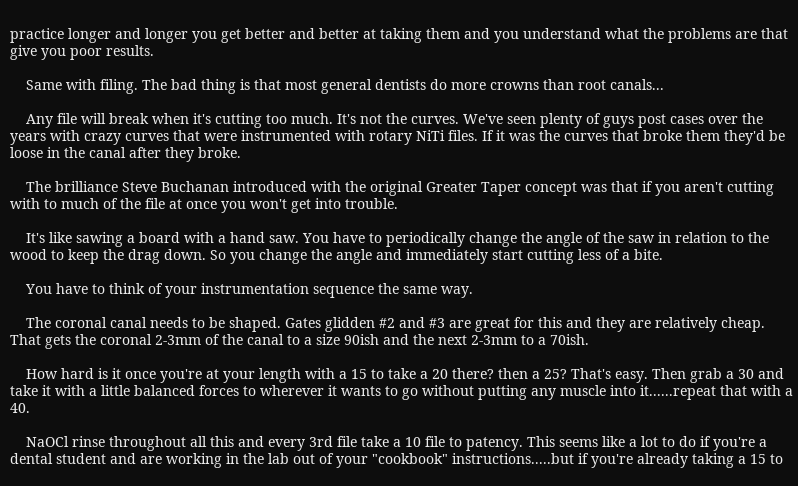practice longer and longer you get better and better at taking them and you understand what the problems are that give you poor results.

    Same with filing. The bad thing is that most general dentists do more crowns than root canals...

    Any file will break when it's cutting too much. It's not the curves. We've seen plenty of guys post cases over the years with crazy curves that were instrumented with rotary NiTi files. If it was the curves that broke them they'd be loose in the canal after they broke.

    The brilliance Steve Buchanan introduced with the original Greater Taper concept was that if you aren't cutting with to much of the file at once you won't get into trouble.

    It's like sawing a board with a hand saw. You have to periodically change the angle of the saw in relation to the wood to keep the drag down. So you change the angle and immediately start cutting less of a bite.

    You have to think of your instrumentation sequence the same way.

    The coronal canal needs to be shaped. Gates glidden #2 and #3 are great for this and they are relatively cheap. That gets the coronal 2-3mm of the canal to a size 90ish and the next 2-3mm to a 70ish.

    How hard is it once you're at your length with a 15 to take a 20 there? then a 25? That's easy. Then grab a 30 and take it with a little balanced forces to wherever it wants to go without putting any muscle into it......repeat that with a 40.

    NaOCl rinse throughout all this and every 3rd file take a 10 file to patency. This seems like a lot to do if you're a dental student and are working in the lab out of your "cookbook" instructions.....but if you're already taking a 15 to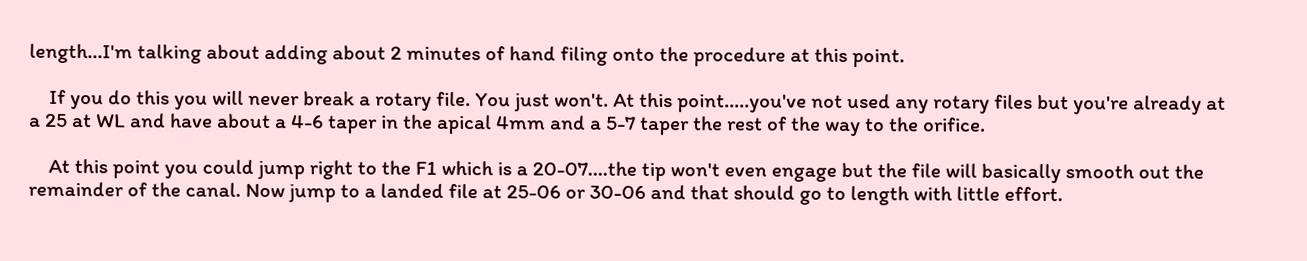length...I'm talking about adding about 2 minutes of hand filing onto the procedure at this point.

    If you do this you will never break a rotary file. You just won't. At this point.....you've not used any rotary files but you're already at a 25 at WL and have about a 4-6 taper in the apical 4mm and a 5-7 taper the rest of the way to the orifice.

    At this point you could jump right to the F1 which is a 20-07....the tip won't even engage but the file will basically smooth out the remainder of the canal. Now jump to a landed file at 25-06 or 30-06 and that should go to length with little effort.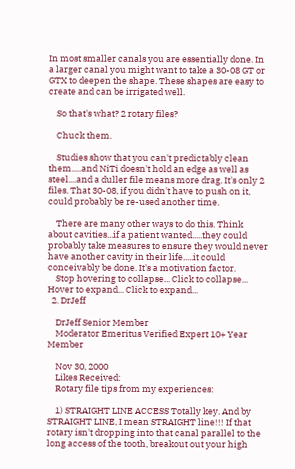In most smaller canals you are essentially done. In a larger canal you might want to take a 30-08 GT or GTX to deepen the shape. These shapes are easy to create and can be irrigated well.

    So that's what? 2 rotary files?

    Chuck them.

    Studies show that you can't predictably clean them.....and NiTi doesn't hold an edge as well as steel....and a duller file means more drag. It's only 2 files. That 30-08, if you didn't have to push on it, could probably be re-used another time.

    There are many other ways to do this. Think about cavities...if a patient wanted.....they could probably take measures to ensure they would never have another cavity in their life.....it could conceivably be done. It's a motivation factor.
    Stop hovering to collapse... Click to collapse... Hover to expand... Click to expand...
  2. DrJeff

    DrJeff Senior Member
    Moderator Emeritus Verified Expert 10+ Year Member

    Nov 30, 2000
    Likes Received:
    Rotary file tips from my experiences:

    1) STRAIGHT LINE ACCESS Totally key. And by STRAIGHT LINE, I mean STRAIGHT line!!! If that rotary isn't dropping into that canal parallel to the long access of the tooth, breakout out your high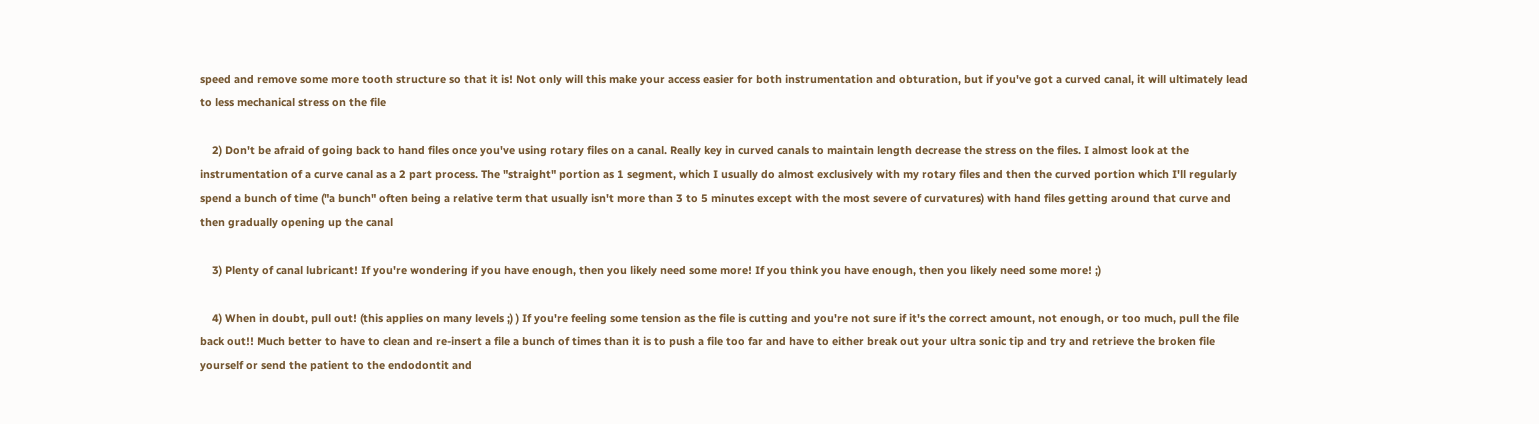speed and remove some more tooth structure so that it is! Not only will this make your access easier for both instrumentation and obturation, but if you've got a curved canal, it will ultimately lead to less mechanical stress on the file

    2) Don't be afraid of going back to hand files once you've using rotary files on a canal. Really key in curved canals to maintain length decrease the stress on the files. I almost look at the instrumentation of a curve canal as a 2 part process. The "straight" portion as 1 segment, which I usually do almost exclusively with my rotary files and then the curved portion which I'll regularly spend a bunch of time ("a bunch" often being a relative term that usually isn't more than 3 to 5 minutes except with the most severe of curvatures) with hand files getting around that curve and then gradually opening up the canal

    3) Plenty of canal lubricant! If you're wondering if you have enough, then you likely need some more! If you think you have enough, then you likely need some more! ;)

    4) When in doubt, pull out! (this applies on many levels ;) ) If you're feeling some tension as the file is cutting and you're not sure if it's the correct amount, not enough, or too much, pull the file back out!! Much better to have to clean and re-insert a file a bunch of times than it is to push a file too far and have to either break out your ultra sonic tip and try and retrieve the broken file yourself or send the patient to the endodontit and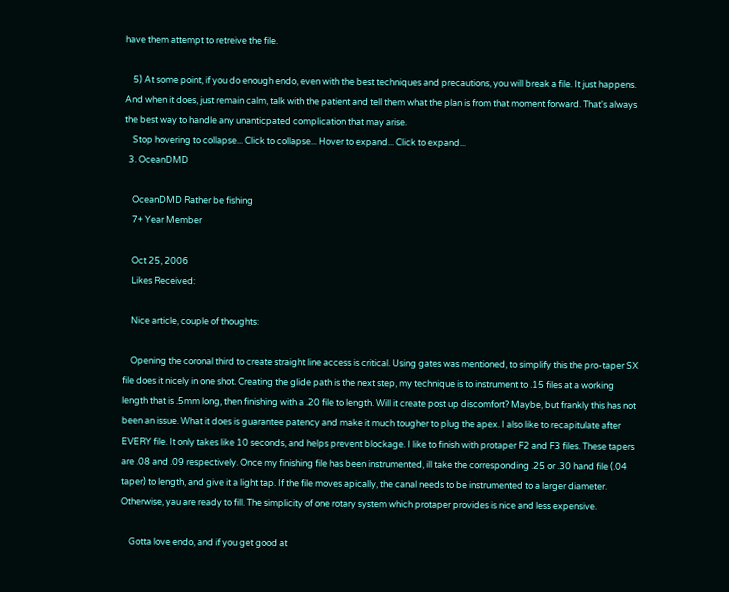have them attempt to retreive the file.

    5) At some point, if you do enough endo, even with the best techniques and precautions, you will break a file. It just happens. And when it does, just remain calm, talk with the patient and tell them what the plan is from that moment forward. That's always the best way to handle any unanticpated complication that may arise.
    Stop hovering to collapse... Click to collapse... Hover to expand... Click to expand...
  3. OceanDMD

    OceanDMD Rather be fishing
    7+ Year Member

    Oct 25, 2006
    Likes Received:

    Nice article, couple of thoughts:

    Opening the coronal third to create straight line access is critical. Using gates was mentioned, to simplify this the pro-taper SX file does it nicely in one shot. Creating the glide path is the next step, my technique is to instrument to .15 files at a working length that is .5mm long, then finishing with a .20 file to length. Will it create post up discomfort? Maybe, but frankly this has not been an issue. What it does is guarantee patency and make it much tougher to plug the apex. I also like to recapitulate after EVERY file. It only takes like 10 seconds, and helps prevent blockage. I like to finish with protaper F2 and F3 files. These tapers are .08 and .09 respectively. Once my finishing file has been instrumented, ill take the corresponding .25 or .30 hand file (.04 taper) to length, and give it a light tap. If the file moves apically, the canal needs to be instrumented to a larger diameter. Otherwise, yau are ready to fill. The simplicity of one rotary system which protaper provides is nice and less expensive.

    Gotta love endo, and if you get good at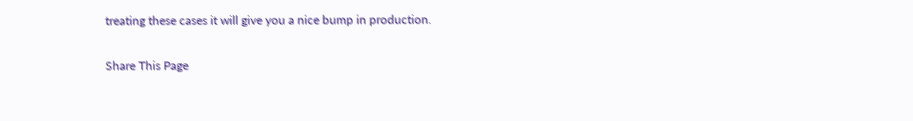treating these cases it will give you a nice bump in production.

Share This Page